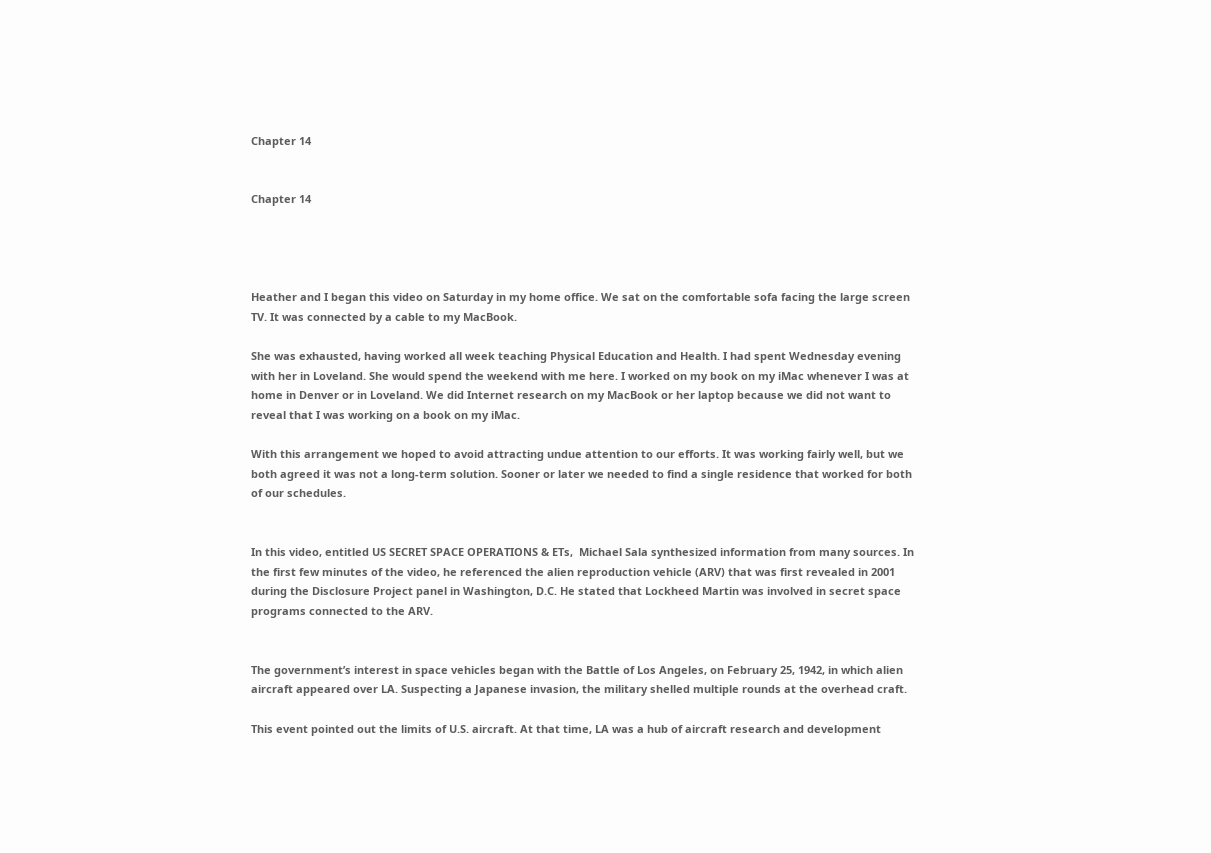Chapter 14


Chapter 14




Heather and I began this video on Saturday in my home office. We sat on the comfortable sofa facing the large screen TV. It was connected by a cable to my MacBook.

She was exhausted, having worked all week teaching Physical Education and Health. I had spent Wednesday evening with her in Loveland. She would spend the weekend with me here. I worked on my book on my iMac whenever I was at home in Denver or in Loveland. We did Internet research on my MacBook or her laptop because we did not want to reveal that I was working on a book on my iMac.

With this arrangement we hoped to avoid attracting undue attention to our efforts. It was working fairly well, but we both agreed it was not a long-term solution. Sooner or later we needed to find a single residence that worked for both of our schedules.


In this video, entitled US SECRET SPACE OPERATIONS & ETs,  Michael Sala synthesized information from many sources. In the first few minutes of the video, he referenced the alien reproduction vehicle (ARV) that was first revealed in 2001 during the Disclosure Project panel in Washington, D.C. He stated that Lockheed Martin was involved in secret space programs connected to the ARV.


The government’s interest in space vehicles began with the Battle of Los Angeles, on February 25, 1942, in which alien aircraft appeared over LA. Suspecting a Japanese invasion, the military shelled multiple rounds at the overhead craft.

This event pointed out the limits of U.S. aircraft. At that time, LA was a hub of aircraft research and development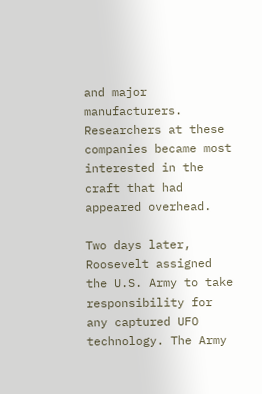and major manufacturers. Researchers at these companies became most interested in the craft that had appeared overhead.

Two days later, Roosevelt assigned the U.S. Army to take responsibility for any captured UFO technology. The Army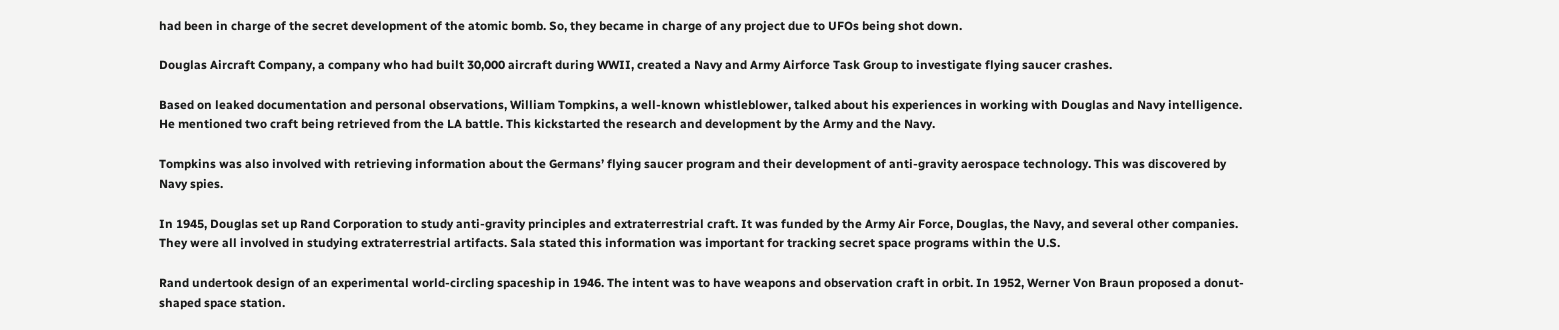had been in charge of the secret development of the atomic bomb. So, they became in charge of any project due to UFOs being shot down.

Douglas Aircraft Company, a company who had built 30,000 aircraft during WWII, created a Navy and Army Airforce Task Group to investigate flying saucer crashes.

Based on leaked documentation and personal observations, William Tompkins, a well-known whistleblower, talked about his experiences in working with Douglas and Navy intelligence. He mentioned two craft being retrieved from the LA battle. This kickstarted the research and development by the Army and the Navy.

Tompkins was also involved with retrieving information about the Germans’ flying saucer program and their development of anti-gravity aerospace technology. This was discovered by Navy spies.

In 1945, Douglas set up Rand Corporation to study anti-gravity principles and extraterrestrial craft. It was funded by the Army Air Force, Douglas, the Navy, and several other companies. They were all involved in studying extraterrestrial artifacts. Sala stated this information was important for tracking secret space programs within the U.S.

Rand undertook design of an experimental world-circling spaceship in 1946. The intent was to have weapons and observation craft in orbit. In 1952, Werner Von Braun proposed a donut-shaped space station.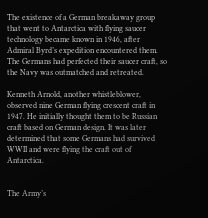The existence of a German breakaway group that went to Antarctica with flying saucer technology became known in 1946, after Admiral Byrd’s expedition encountered them. The Germans had perfected their saucer craft, so the Navy was outmatched and retreated.

Kenneth Arnold, another whistleblower, observed nine German flying crescent craft in 1947. He initially thought them to be Russian craft based on German design. It was later determined that some Germans had survived WWII and were flying the craft out of Antarctica.


The Army’s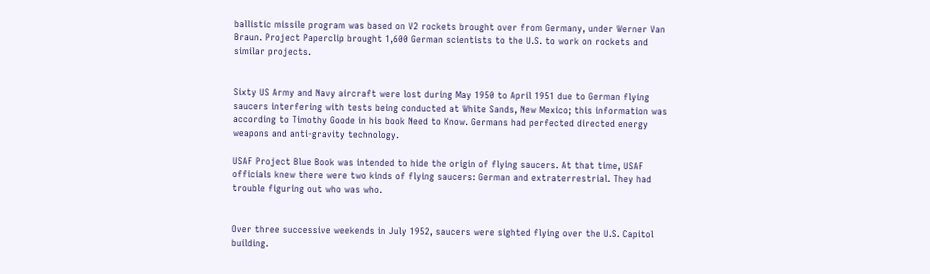ballistic missile program was based on V2 rockets brought over from Germany, under Werner Van Braun. Project Paperclip brought 1,600 German scientists to the U.S. to work on rockets and similar projects.


Sixty US Army and Navy aircraft were lost during May 1950 to April 1951 due to German flying saucers interfering with tests being conducted at White Sands, New Mexico; this information was according to Timothy Goode in his book Need to Know. Germans had perfected directed energy weapons and anti-gravity technology.

USAF Project Blue Book was intended to hide the origin of flying saucers. At that time, USAF officials knew there were two kinds of flying saucers: German and extraterrestrial. They had trouble figuring out who was who.


Over three successive weekends in July 1952, saucers were sighted flying over the U.S. Capitol building.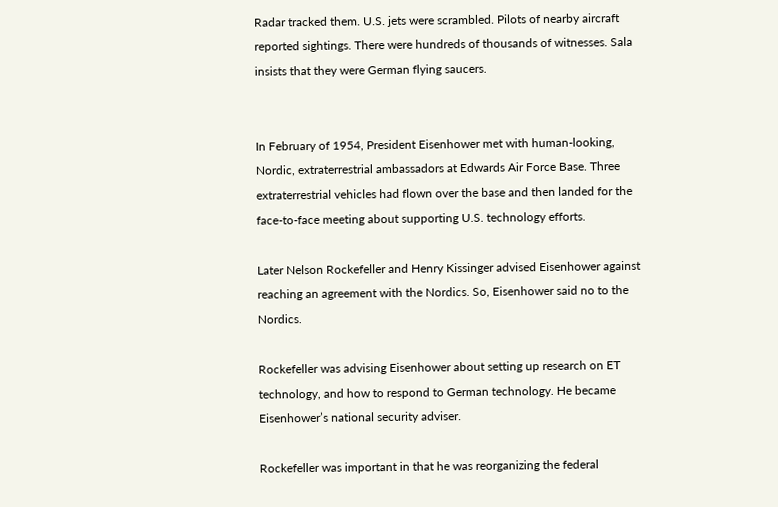Radar tracked them. U.S. jets were scrambled. Pilots of nearby aircraft reported sightings. There were hundreds of thousands of witnesses. Sala insists that they were German flying saucers.


In February of 1954, President Eisenhower met with human-looking, Nordic, extraterrestrial ambassadors at Edwards Air Force Base. Three extraterrestrial vehicles had flown over the base and then landed for the face-to-face meeting about supporting U.S. technology efforts.

Later Nelson Rockefeller and Henry Kissinger advised Eisenhower against reaching an agreement with the Nordics. So, Eisenhower said no to the Nordics.

Rockefeller was advising Eisenhower about setting up research on ET technology, and how to respond to German technology. He became Eisenhower’s national security adviser.

Rockefeller was important in that he was reorganizing the federal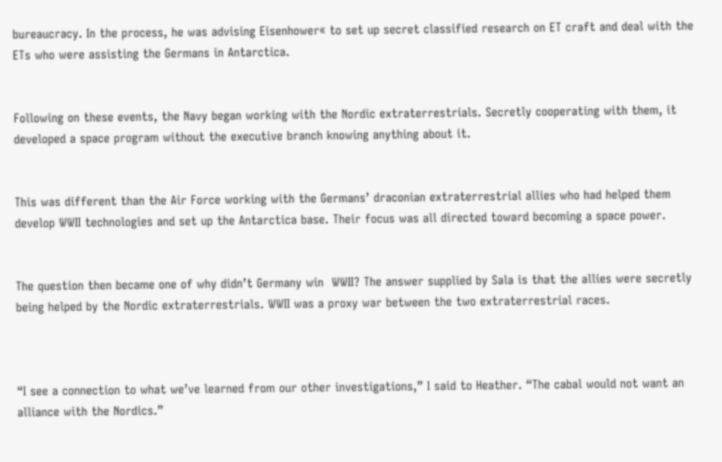bureaucracy. In the process, he was advising Eisenhower« to set up secret classified research on ET craft and deal with the ETs who were assisting the Germans in Antarctica.


Following on these events, the Navy began working with the Nordic extraterrestrials. Secretly cooperating with them, it developed a space program without the executive branch knowing anything about it.


This was different than the Air Force working with the Germans’ draconian extraterrestrial allies who had helped them develop WWII technologies and set up the Antarctica base. Their focus was all directed toward becoming a space power.


The question then became one of why didn’t Germany win  WWII? The answer supplied by Sala is that the allies were secretly being helped by the Nordic extraterrestrials. WWII was a proxy war between the two extraterrestrial races.



“I see a connection to what we’ve learned from our other investigations,” I said to Heather. “The cabal would not want an alliance with the Nordics.”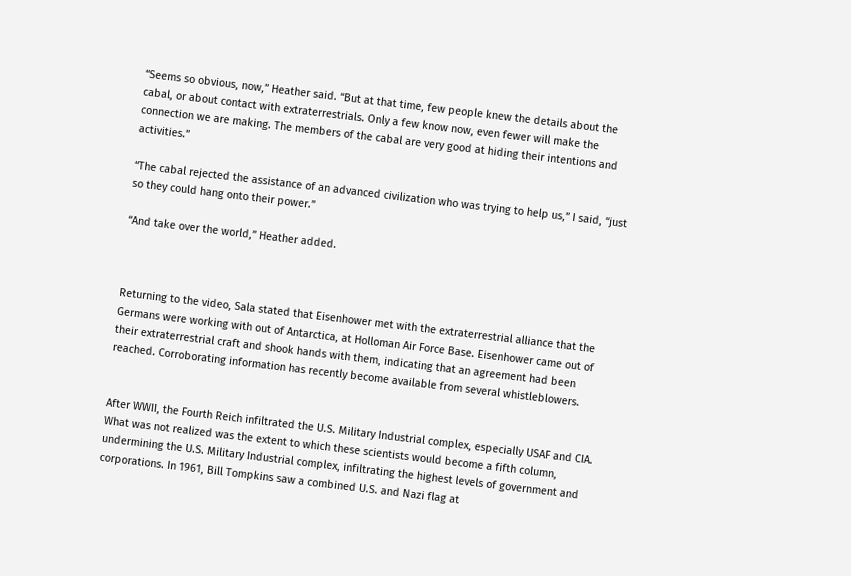“Seems so obvious, now,” Heather said. “But at that time, few people knew the details about the cabal, or about contact with extraterrestrials. Only a few know now, even fewer will make the connection we are making. The members of the cabal are very good at hiding their intentions and activities.”

“The cabal rejected the assistance of an advanced civilization who was trying to help us,” I said, “just so they could hang onto their power.”

“And take over the world,” Heather added.



Returning to the video, Sala stated that Eisenhower met with the extraterrestrial alliance that the Germans were working with out of Antarctica, at Holloman Air Force Base. Eisenhower came out of their extraterrestrial craft and shook hands with them, indicating that an agreement had been reached. Corroborating information has recently become available from several whistleblowers.


After WWII, the Fourth Reich infiltrated the U.S. Military Industrial complex, especially USAF and CIA. What was not realized was the extent to which these scientists would become a fifth column, undermining the U.S. Military Industrial complex, infiltrating the highest levels of government and corporations. In 1961, Bill Tompkins saw a combined U.S. and Nazi flag at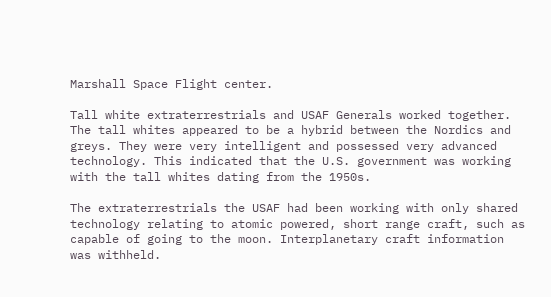Marshall Space Flight center.

Tall white extraterrestrials and USAF Generals worked together. The tall whites appeared to be a hybrid between the Nordics and greys. They were very intelligent and possessed very advanced technology. This indicated that the U.S. government was working with the tall whites dating from the 1950s.

The extraterrestrials the USAF had been working with only shared technology relating to atomic powered, short range craft, such as capable of going to the moon. Interplanetary craft information was withheld.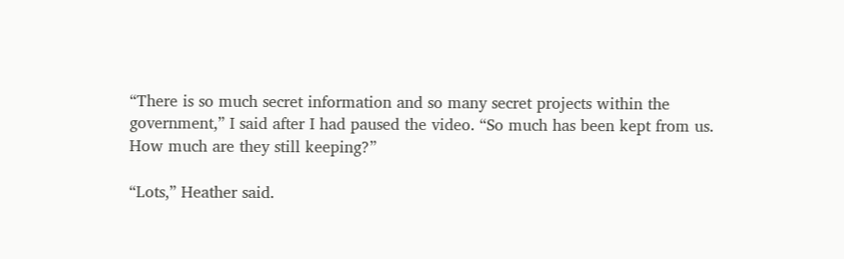“There is so much secret information and so many secret projects within the government,” I said after I had paused the video. “So much has been kept from us. How much are they still keeping?”

“Lots,” Heather said.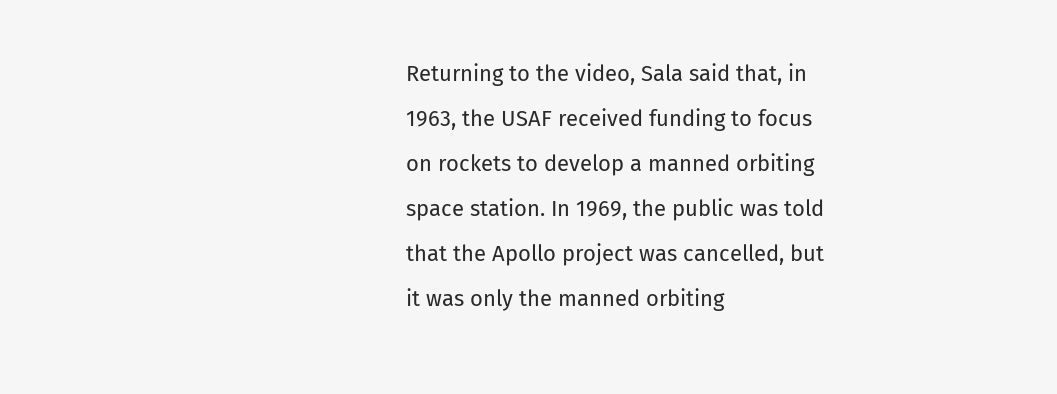Returning to the video, Sala said that, in 1963, the USAF received funding to focus on rockets to develop a manned orbiting space station. In 1969, the public was told that the Apollo project was cancelled, but it was only the manned orbiting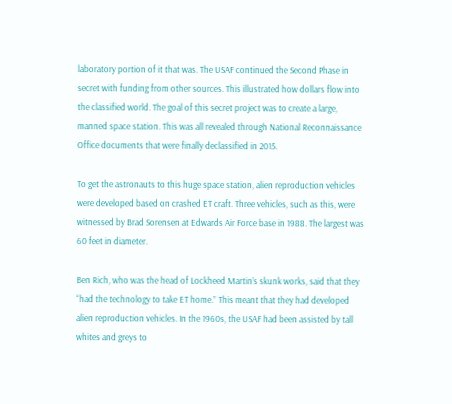laboratory portion of it that was. The USAF continued the Second Phase in secret with funding from other sources. This illustrated how dollars flow into the classified world. The goal of this secret project was to create a large, manned space station. This was all revealed through National Reconnaissance Office documents that were finally declassified in 2015.

To get the astronauts to this huge space station, alien reproduction vehicles were developed based on crashed ET craft. Three vehicles, such as this, were witnessed by Brad Sorensen at Edwards Air Force base in 1988. The largest was 60 feet in diameter.

Ben Rich, who was the head of Lockheed Martin’s skunk works, said that they “had the technology to take ET home.” This meant that they had developed alien reproduction vehicles. In the 1960s, the USAF had been assisted by tall whites and greys to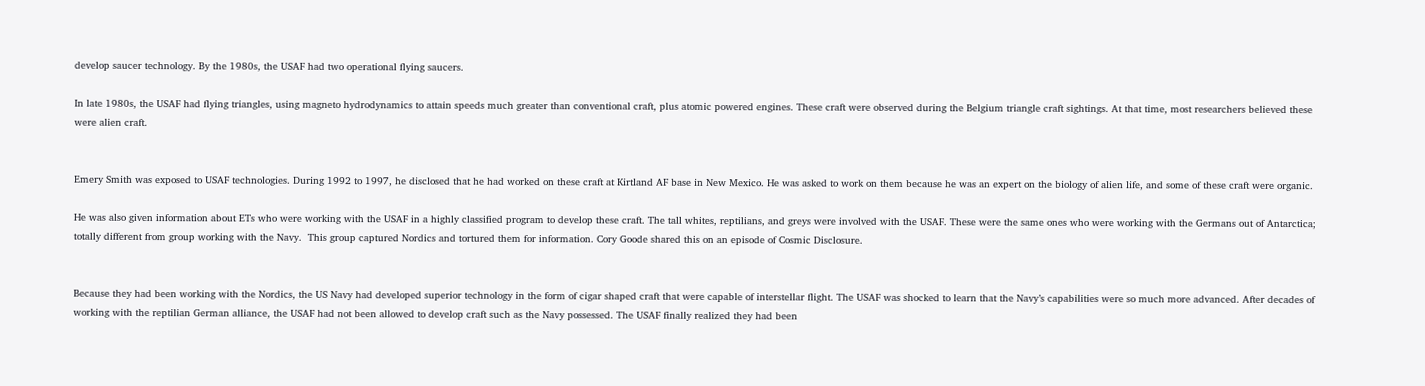develop saucer technology. By the 1980s, the USAF had two operational flying saucers.

In late 1980s, the USAF had flying triangles, using magneto hydrodynamics to attain speeds much greater than conventional craft, plus atomic powered engines. These craft were observed during the Belgium triangle craft sightings. At that time, most researchers believed these were alien craft.


Emery Smith was exposed to USAF technologies. During 1992 to 1997, he disclosed that he had worked on these craft at Kirtland AF base in New Mexico. He was asked to work on them because he was an expert on the biology of alien life, and some of these craft were organic.

He was also given information about ETs who were working with the USAF in a highly classified program to develop these craft. The tall whites, reptilians, and greys were involved with the USAF. These were the same ones who were working with the Germans out of Antarctica; totally different from group working with the Navy.  This group captured Nordics and tortured them for information. Cory Goode shared this on an episode of Cosmic Disclosure.


Because they had been working with the Nordics, the US Navy had developed superior technology in the form of cigar shaped craft that were capable of interstellar flight. The USAF was shocked to learn that the Navy’s capabilities were so much more advanced. After decades of working with the reptilian German alliance, the USAF had not been allowed to develop craft such as the Navy possessed. The USAF finally realized they had been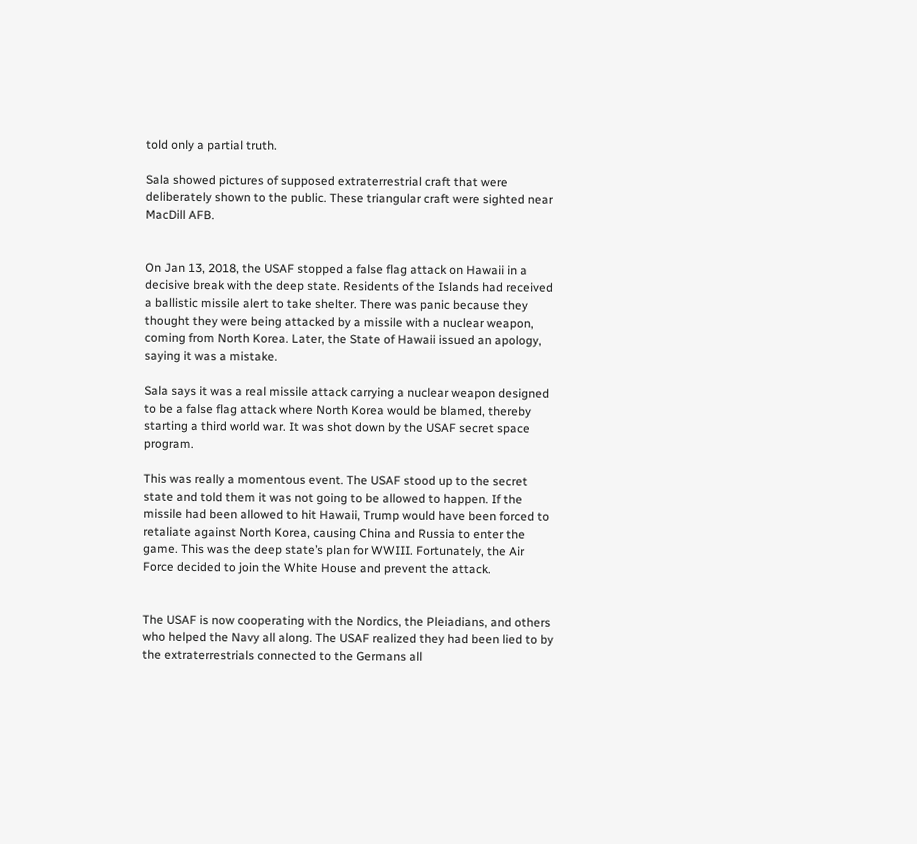told only a partial truth.

Sala showed pictures of supposed extraterrestrial craft that were deliberately shown to the public. These triangular craft were sighted near MacDill AFB.


On Jan 13, 2018, the USAF stopped a false flag attack on Hawaii in a decisive break with the deep state. Residents of the Islands had received a ballistic missile alert to take shelter. There was panic because they thought they were being attacked by a missile with a nuclear weapon, coming from North Korea. Later, the State of Hawaii issued an apology, saying it was a mistake.

Sala says it was a real missile attack carrying a nuclear weapon designed to be a false flag attack where North Korea would be blamed, thereby starting a third world war. It was shot down by the USAF secret space program.

This was really a momentous event. The USAF stood up to the secret state and told them it was not going to be allowed to happen. If the missile had been allowed to hit Hawaii, Trump would have been forced to retaliate against North Korea, causing China and Russia to enter the game. This was the deep state’s plan for WWIII. Fortunately, the Air Force decided to join the White House and prevent the attack.


The USAF is now cooperating with the Nordics, the Pleiadians, and others who helped the Navy all along. The USAF realized they had been lied to by the extraterrestrials connected to the Germans all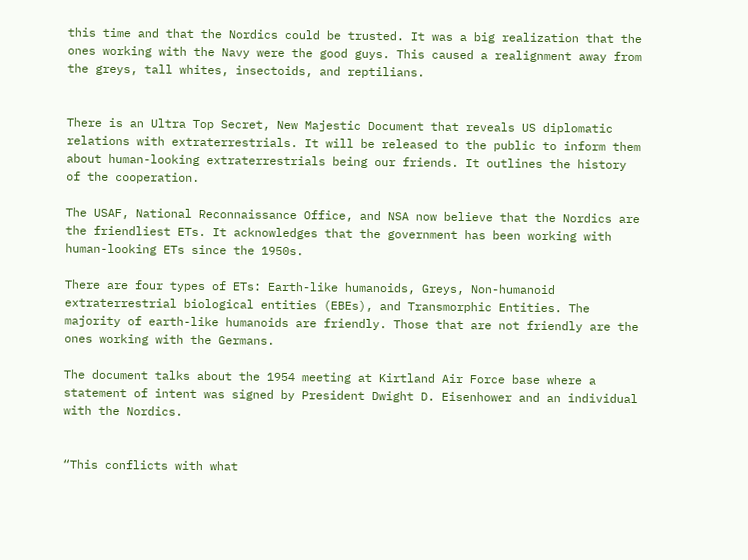this time and that the Nordics could be trusted. It was a big realization that the ones working with the Navy were the good guys. This caused a realignment away from the greys, tall whites, insectoids, and reptilians.


There is an Ultra Top Secret, New Majestic Document that reveals US diplomatic relations with extraterrestrials. It will be released to the public to inform them about human-looking extraterrestrials being our friends. It outlines the history of the cooperation.

The USAF, National Reconnaissance Office, and NSA now believe that the Nordics are the friendliest ETs. It acknowledges that the government has been working with human-looking ETs since the 1950s.

There are four types of ETs: Earth-like humanoids, Greys, Non-humanoid extraterrestrial biological entities (EBEs), and Transmorphic Entities. The majority of earth-like humanoids are friendly. Those that are not friendly are the ones working with the Germans.

The document talks about the 1954 meeting at Kirtland Air Force base where a statement of intent was signed by President Dwight D. Eisenhower and an individual with the Nordics.


“This conflicts with what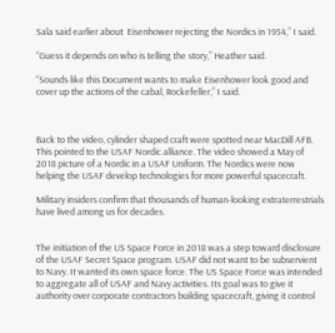Sala said earlier about  Eisenhower rejecting the Nordics in 1954,” I said.

“Guess it depends on who is telling the story,” Heather said.

“Sounds like this Document wants to make Eisenhower look good and cover up the actions of the cabal, Rockefeller,” I said.



Back to the video, cylinder shaped craft were spotted near MacDill AFB. This pointed to the USAF Nordic alliance. The video showed a May of 2018 picture of a Nordic in a USAF Uniform. The Nordics were now helping the USAF develop technologies for more powerful spacecraft.

Military insiders confirm that thousands of human-looking extraterrestrials have lived among us for decades.


The initiation of the US Space Force in 2018 was a step toward disclosure of the USAF Secret Space program. USAF did not want to be subservient to Navy. It wanted its own space force. The US Space Force was intended to aggregate all of USAF and Navy activities. Its goal was to give it authority over corporate contractors building spacecraft, giving it control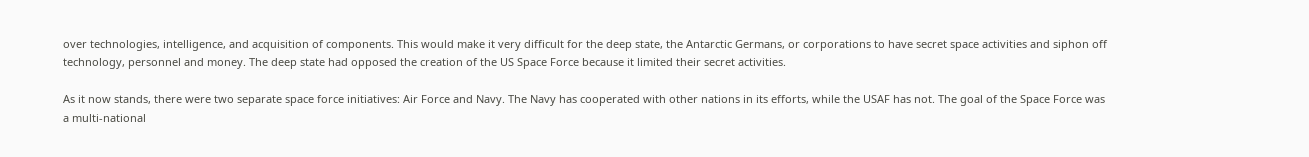over technologies, intelligence, and acquisition of components. This would make it very difficult for the deep state, the Antarctic Germans, or corporations to have secret space activities and siphon off technology, personnel and money. The deep state had opposed the creation of the US Space Force because it limited their secret activities.

As it now stands, there were two separate space force initiatives: Air Force and Navy. The Navy has cooperated with other nations in its efforts, while the USAF has not. The goal of the Space Force was a multi-national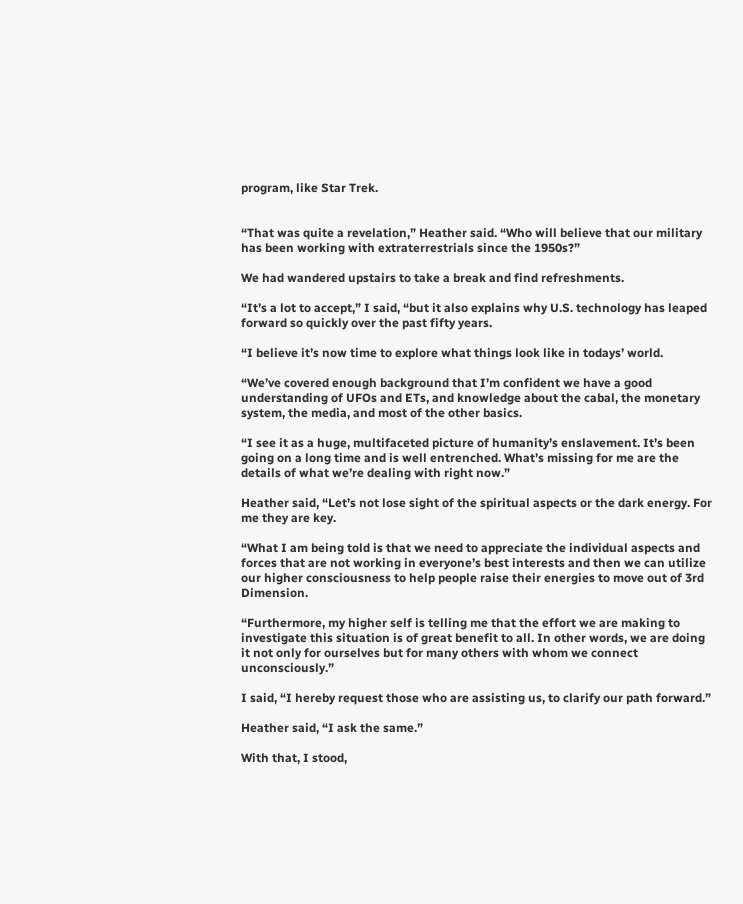program, like Star Trek.


“That was quite a revelation,” Heather said. “Who will believe that our military has been working with extraterrestrials since the 1950s?”

We had wandered upstairs to take a break and find refreshments.

“It’s a lot to accept,” I said, “but it also explains why U.S. technology has leaped forward so quickly over the past fifty years.

“I believe it’s now time to explore what things look like in todays’ world.

“We’ve covered enough background that I’m confident we have a good understanding of UFOs and ETs, and knowledge about the cabal, the monetary system, the media, and most of the other basics.

“I see it as a huge, multifaceted picture of humanity’s enslavement. It’s been going on a long time and is well entrenched. What’s missing for me are the details of what we’re dealing with right now.”

Heather said, “Let’s not lose sight of the spiritual aspects or the dark energy. For me they are key.

“What I am being told is that we need to appreciate the individual aspects and forces that are not working in everyone’s best interests and then we can utilize our higher consciousness to help people raise their energies to move out of 3rd Dimension.

“Furthermore, my higher self is telling me that the effort we are making to investigate this situation is of great benefit to all. In other words, we are doing it not only for ourselves but for many others with whom we connect unconsciously.”

I said, “I hereby request those who are assisting us, to clarify our path forward.”

Heather said, “I ask the same.”

With that, I stood,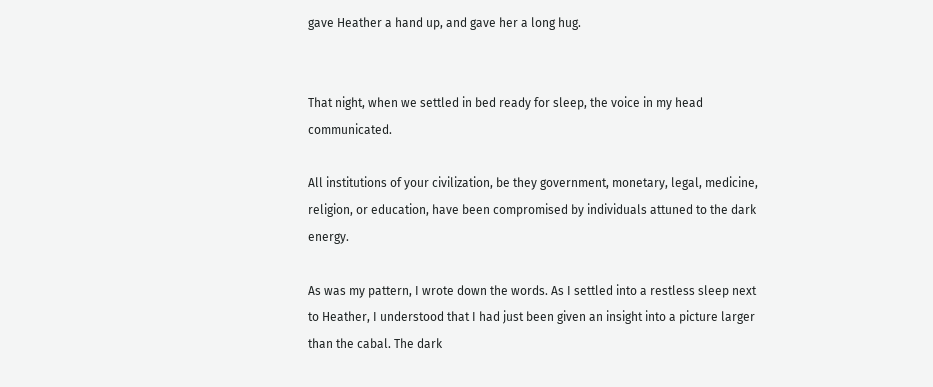gave Heather a hand up, and gave her a long hug.


That night, when we settled in bed ready for sleep, the voice in my head communicated.

All institutions of your civilization, be they government, monetary, legal, medicine, religion, or education, have been compromised by individuals attuned to the dark energy.

As was my pattern, I wrote down the words. As I settled into a restless sleep next to Heather, I understood that I had just been given an insight into a picture larger than the cabal. The dark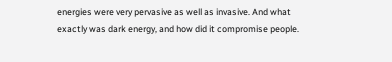energies were very pervasive as well as invasive. And what exactly was dark energy, and how did it compromise people.